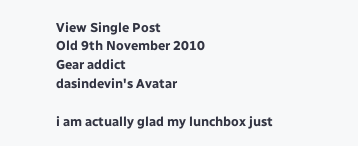View Single Post
Old 9th November 2010
Gear addict
dasindevin's Avatar

i am actually glad my lunchbox just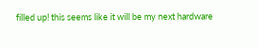filled up! this seems like it will be my next hardware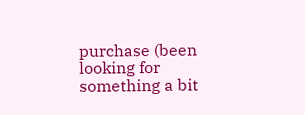purchase (been looking for something a bit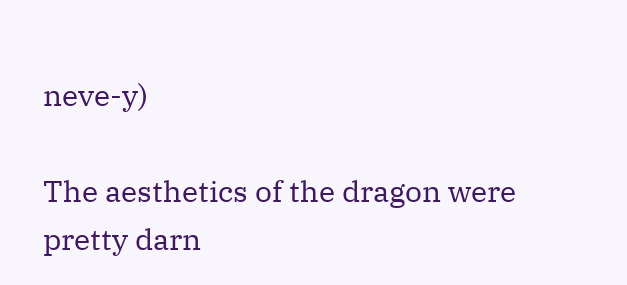neve-y)

The aesthetics of the dragon were pretty darn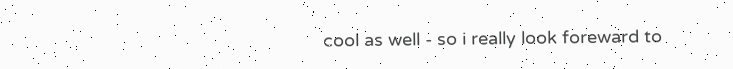cool as well - so i really look foreward to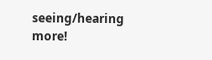seeing/hearing more!